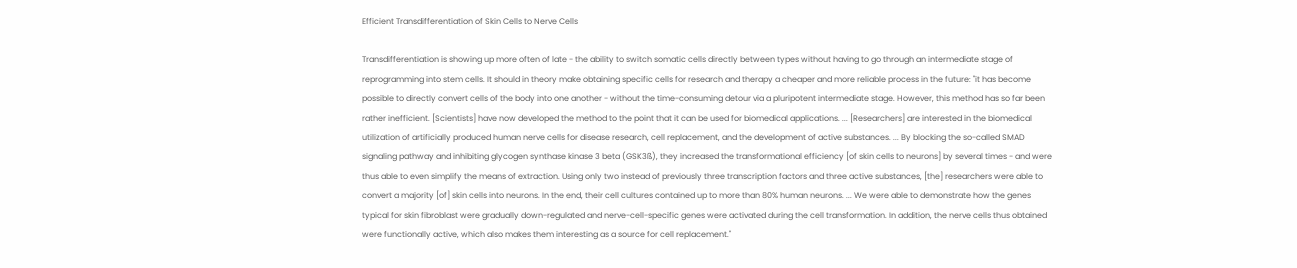Efficient Transdifferentiation of Skin Cells to Nerve Cells

Transdifferentiation is showing up more often of late - the ability to switch somatic cells directly between types without having to go through an intermediate stage of reprogramming into stem cells. It should in theory make obtaining specific cells for research and therapy a cheaper and more reliable process in the future: "it has become possible to directly convert cells of the body into one another - without the time-consuming detour via a pluripotent intermediate stage. However, this method has so far been rather inefficient. [Scientists] have now developed the method to the point that it can be used for biomedical applications. ... [Researchers] are interested in the biomedical utilization of artificially produced human nerve cells for disease research, cell replacement, and the development of active substances. ... By blocking the so-called SMAD signaling pathway and inhibiting glycogen synthase kinase 3 beta (GSK3ß), they increased the transformational efficiency [of skin cells to neurons] by several times - and were thus able to even simplify the means of extraction. Using only two instead of previously three transcription factors and three active substances, [the] researchers were able to convert a majority [of] skin cells into neurons. In the end, their cell cultures contained up to more than 80% human neurons. ... We were able to demonstrate how the genes typical for skin fibroblast were gradually down-regulated and nerve-cell-specific genes were activated during the cell transformation. In addition, the nerve cells thus obtained were functionally active, which also makes them interesting as a source for cell replacement."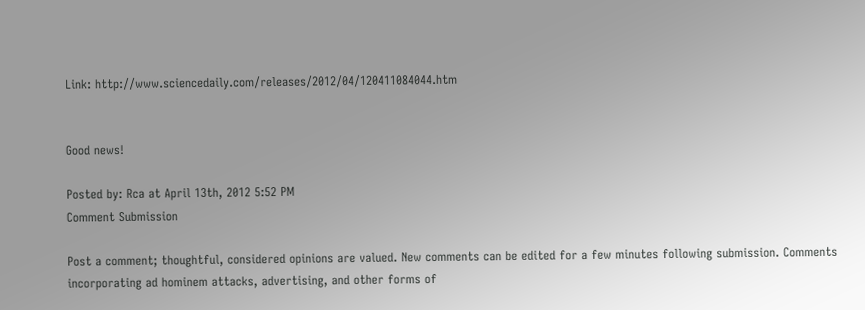Link: http://www.sciencedaily.com/releases/2012/04/120411084044.htm


Good news!

Posted by: Rca at April 13th, 2012 5:52 PM
Comment Submission

Post a comment; thoughtful, considered opinions are valued. New comments can be edited for a few minutes following submission. Comments incorporating ad hominem attacks, advertising, and other forms of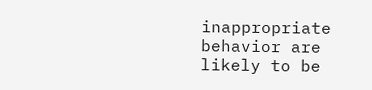inappropriate behavior are likely to be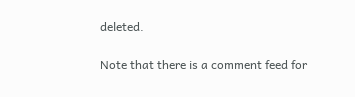deleted.

Note that there is a comment feed for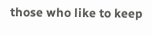those who like to keep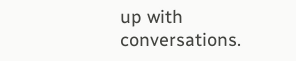up with conversations.